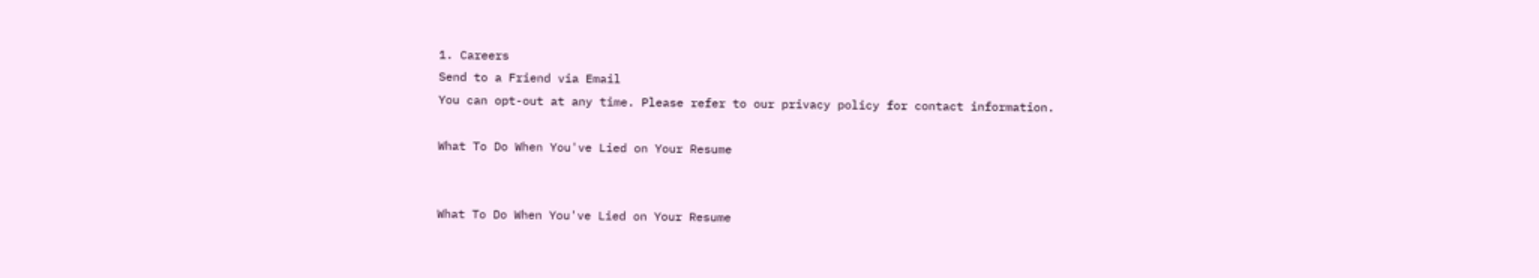1. Careers
Send to a Friend via Email
You can opt-out at any time. Please refer to our privacy policy for contact information.

What To Do When You've Lied on Your Resume


What To Do When You've Lied on Your Resume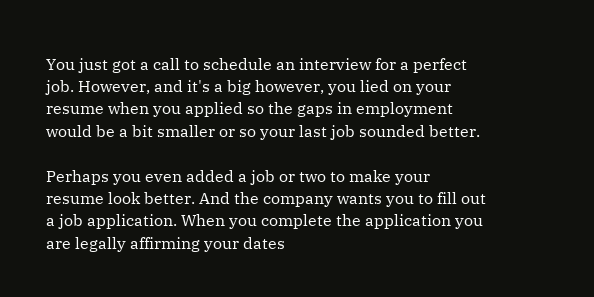You just got a call to schedule an interview for a perfect job. However, and it's a big however, you lied on your resume when you applied so the gaps in employment would be a bit smaller or so your last job sounded better.

Perhaps you even added a job or two to make your resume look better. And the company wants you to fill out a job application. When you complete the application you are legally affirming your dates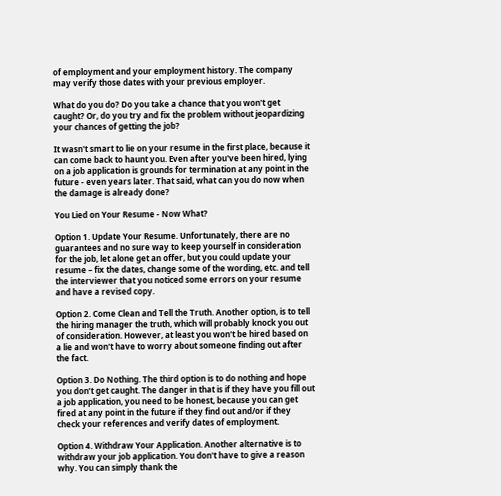of employment and your employment history. The company may verify those dates with your previous employer.

What do you do? Do you take a chance that you won't get caught? Or, do you try and fix the problem without jeopardizing your chances of getting the job?

It wasn't smart to lie on your resume in the first place, because it can come back to haunt you. Even after you've been hired, lying on a job application is grounds for termination at any point in the future - even years later. That said, what can you do now when the damage is already done?

You Lied on Your Resume - Now What?

Option 1. Update Your Resume. Unfortunately, there are no guarantees and no sure way to keep yourself in consideration for the job, let alone get an offer, but you could update your resume – fix the dates, change some of the wording, etc. and tell the interviewer that you noticed some errors on your resume and have a revised copy.

Option 2. Come Clean and Tell the Truth. Another option, is to tell the hiring manager the truth, which will probably knock you out of consideration. However, at least you won't be hired based on a lie and won't have to worry about someone finding out after the fact.

Option 3. Do Nothing. The third option is to do nothing and hope you don’t get caught. The danger in that is if they have you fill out a job application, you need to be honest, because you can get fired at any point in the future if they find out and/or if they check your references and verify dates of employment.

Option 4. Withdraw Your Application. Another alternative is to withdraw your job application. You don't have to give a reason why. You can simply thank the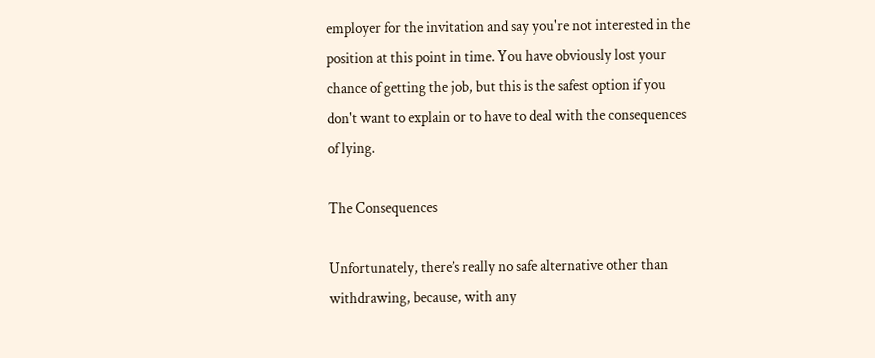employer for the invitation and say you're not interested in the position at this point in time. You have obviously lost your chance of getting the job, but this is the safest option if you don't want to explain or to have to deal with the consequences of lying.

The Consequences

Unfortunately, there’s really no safe alternative other than withdrawing, because, with any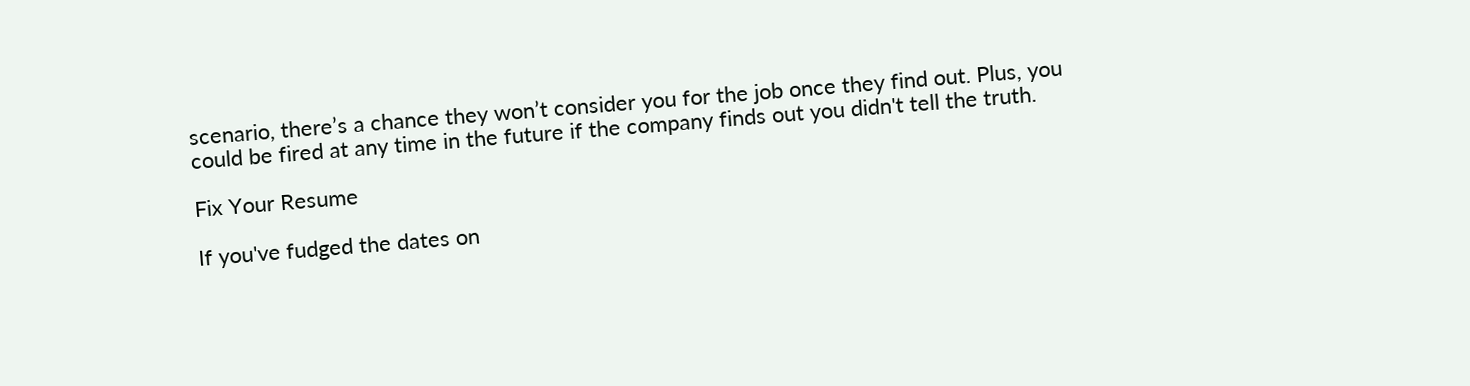scenario, there’s a chance they won’t consider you for the job once they find out. Plus, you could be fired at any time in the future if the company finds out you didn't tell the truth.

Fix Your Resume

If you've fudged the dates on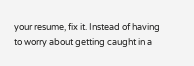your resume, fix it. Instead of having to worry about getting caught in a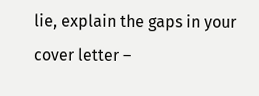lie, explain the gaps in your cover letter –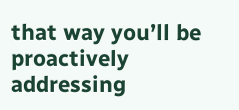that way you’ll be proactively addressing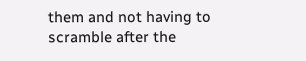them and not having to scramble after the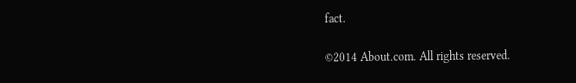fact.

©2014 About.com. All rights reserved.